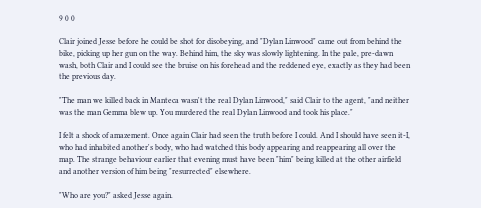9 0 0

Clair joined Jesse before he could be shot for disobeying, and "Dylan Linwood" came out from behind the bike, picking up her gun on the way. Behind him, the sky was slowly lightening. In the pale, pre-dawn wash, both Clair and I could see the bruise on his forehead and the reddened eye, exactly as they had been the previous day.

"The man we killed back in Manteca wasn't the real Dylan Linwood," said Clair to the agent, "and neither was the man Gemma blew up. You murdered the real Dylan Linwood and took his place."

I felt a shock of amazement. Once again Clair had seen the truth before I could. And I should have seen it-I, who had inhabited another's body, who had watched this body appearing and reappearing all over the map. The strange behaviour earlier that evening must have been "him" being killed at the other airfield and another version of him being "resurrected" elsewhere.

"Who are you?" asked Jesse again.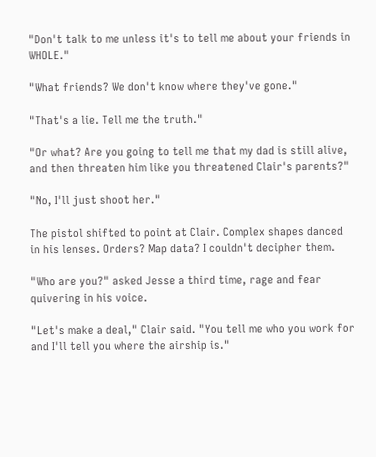"Don't talk to me unless it's to tell me about your friends in WHOLE."

"What friends? We don't know where they've gone."

"That's a lie. Tell me the truth."

"Or what? Are you going to tell me that my dad is still alive, and then threaten him like you threatened Clair's parents?"

"No, I'll just shoot her."

The pistol shifted to point at Clair. Complex shapes danced in his lenses. Orders? Map data? I couldn't decipher them.

"Who are you?" asked Jesse a third time, rage and fear quivering in his voice.

"Let's make a deal," Clair said. "You tell me who you work for and I'll tell you where the airship is."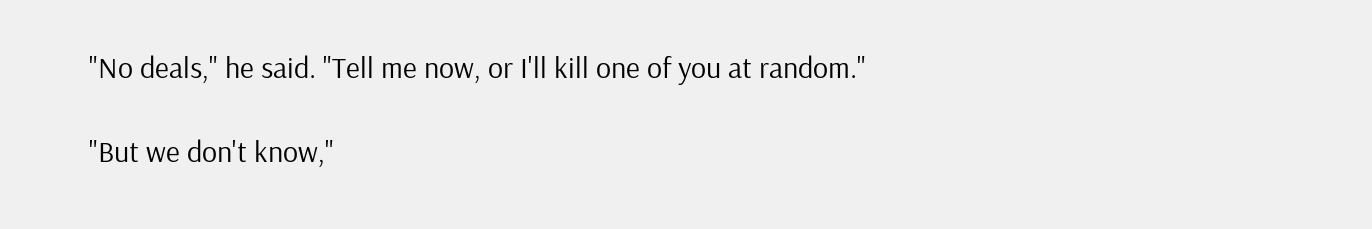"No deals," he said. "Tell me now, or I'll kill one of you at random."

"But we don't know,"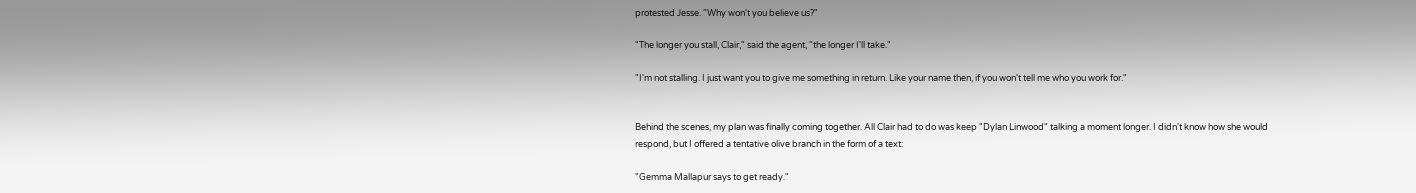protested Jesse. "Why won't you believe us?"

"The longer you stall, Clair," said the agent, "the longer I'll take."

"I'm not stalling. I just want you to give me something in return. Like your name then, if you won't tell me who you work for."


Behind the scenes, my plan was finally coming together. All Clair had to do was keep "Dylan Linwood" talking a moment longer. I didn't know how she would respond, but I offered a tentative olive branch in the form of a text:

"Gemma Mallapur says to get ready."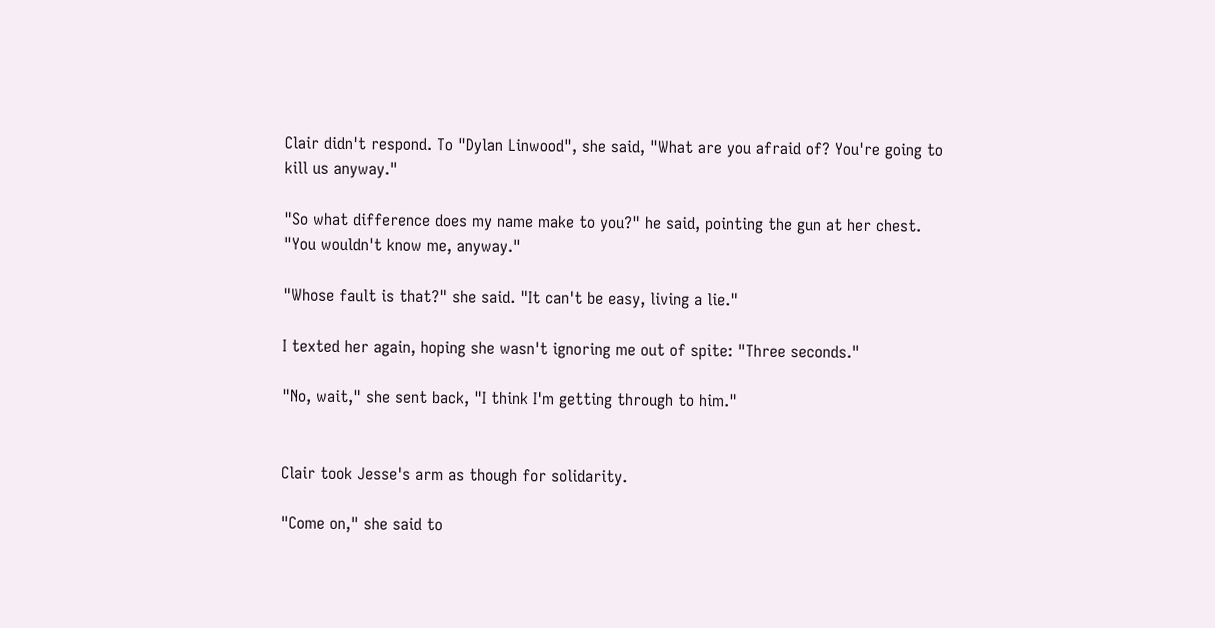Clair didn't respond. To "Dylan Linwood", she said, "What are you afraid of? You're going to kill us anyway."

"So what difference does my name make to you?" he said, pointing the gun at her chest. "You wouldn't know me, anyway."

"Whose fault is that?" she said. "It can't be easy, living a lie."

I texted her again, hoping she wasn't ignoring me out of spite: "Three seconds."

"No, wait," she sent back, "I think I'm getting through to him."


Clair took Jesse's arm as though for solidarity.

"Come on," she said to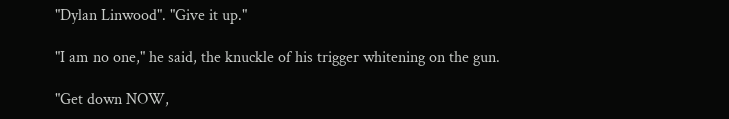"Dylan Linwood". "Give it up."

"I am no one," he said, the knuckle of his trigger whitening on the gun.

"Get down NOW,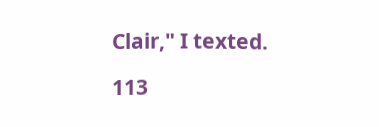Clair," I texted.

113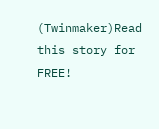(Twinmaker)Read this story for FREE!